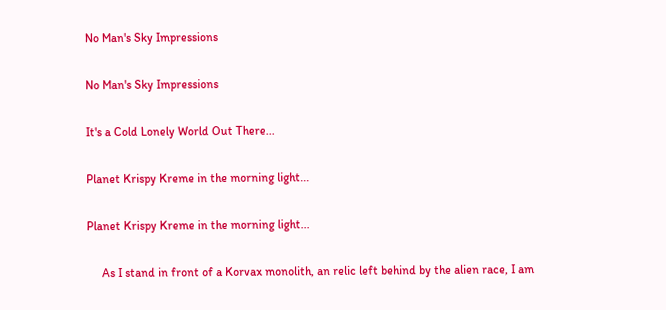No Man's Sky Impressions

No Man's Sky Impressions

It's a Cold Lonely World Out There...

Planet Krispy Kreme in the morning light...

Planet Krispy Kreme in the morning light...

     As I stand in front of a Korvax monolith, an relic left behind by the alien race, I am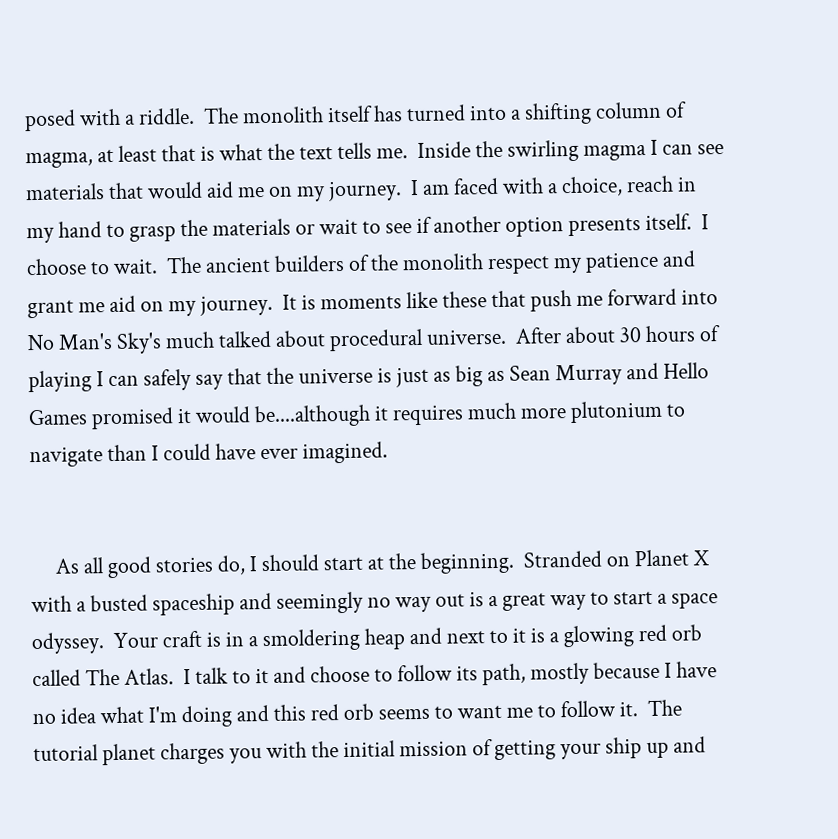posed with a riddle.  The monolith itself has turned into a shifting column of magma, at least that is what the text tells me.  Inside the swirling magma I can see materials that would aid me on my journey.  I am faced with a choice, reach in my hand to grasp the materials or wait to see if another option presents itself.  I choose to wait.  The ancient builders of the monolith respect my patience and grant me aid on my journey.  It is moments like these that push me forward into No Man's Sky's much talked about procedural universe.  After about 30 hours of playing I can safely say that the universe is just as big as Sean Murray and Hello Games promised it would be....although it requires much more plutonium to navigate than I could have ever imagined.


     As all good stories do, I should start at the beginning.  Stranded on Planet X with a busted spaceship and seemingly no way out is a great way to start a space odyssey.  Your craft is in a smoldering heap and next to it is a glowing red orb called The Atlas.  I talk to it and choose to follow its path, mostly because I have no idea what I'm doing and this red orb seems to want me to follow it.  The tutorial planet charges you with the initial mission of getting your ship up and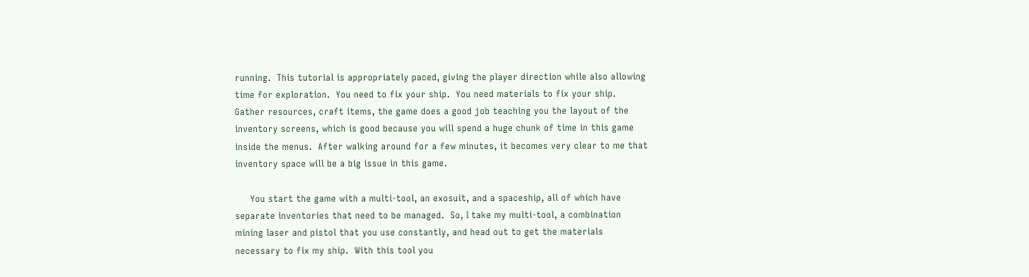running.  This tutorial is appropriately paced, giving the player direction while also allowing time for exploration.  You need to fix your ship.  You need materials to fix your ship.  Gather resources, craft items, the game does a good job teaching you the layout of the inventory screens, which is good because you will spend a huge chunk of time in this game inside the menus.  After walking around for a few minutes, it becomes very clear to me that inventory space will be a big issue in this game.

     You start the game with a multi-tool, an exosuit, and a spaceship, all of which have separate inventories that need to be managed.  So, I take my multi-tool, a combination mining laser and pistol that you use constantly, and head out to get the materials necessary to fix my ship.  With this tool you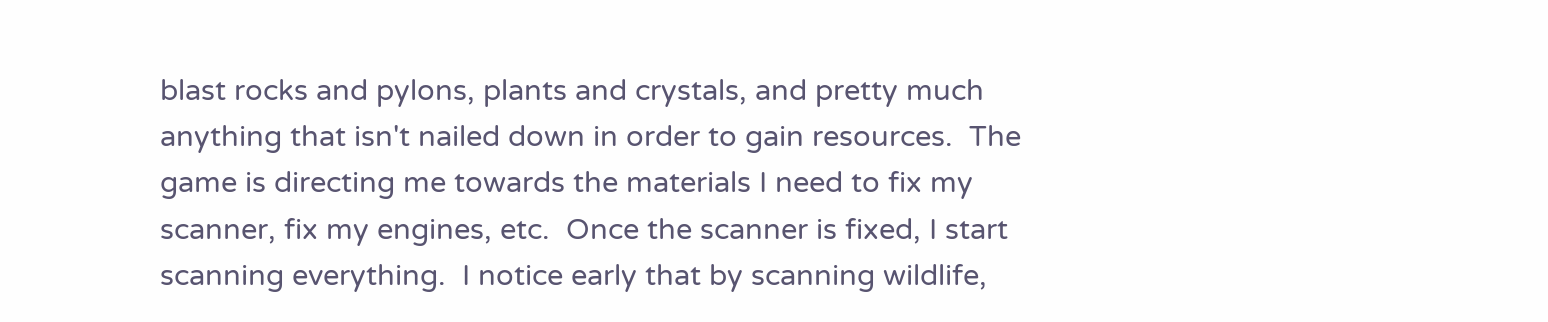blast rocks and pylons, plants and crystals, and pretty much anything that isn't nailed down in order to gain resources.  The game is directing me towards the materials I need to fix my scanner, fix my engines, etc.  Once the scanner is fixed, I start scanning everything.  I notice early that by scanning wildlife,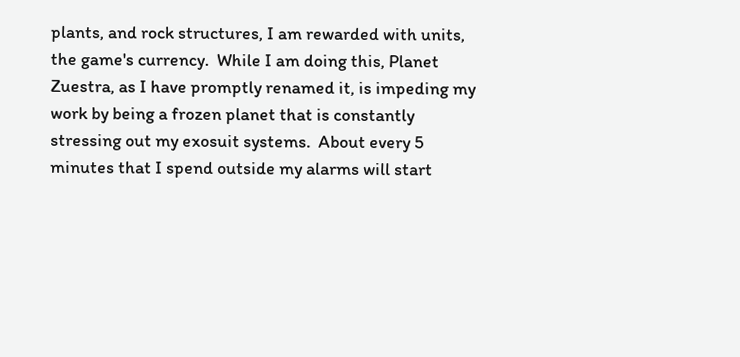plants, and rock structures, I am rewarded with units, the game's currency.  While I am doing this, Planet Zuestra, as I have promptly renamed it, is impeding my work by being a frozen planet that is constantly stressing out my exosuit systems.  About every 5 minutes that I spend outside my alarms will start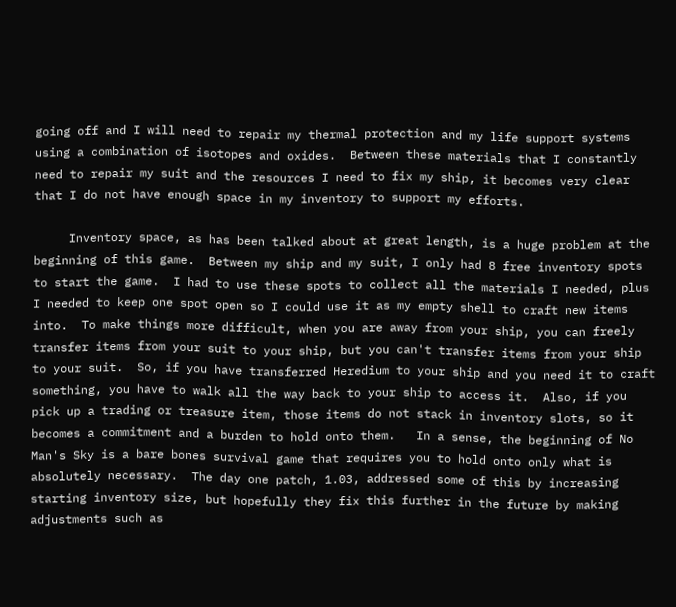going off and I will need to repair my thermal protection and my life support systems using a combination of isotopes and oxides.  Between these materials that I constantly need to repair my suit and the resources I need to fix my ship, it becomes very clear that I do not have enough space in my inventory to support my efforts.

     Inventory space, as has been talked about at great length, is a huge problem at the beginning of this game.  Between my ship and my suit, I only had 8 free inventory spots to start the game.  I had to use these spots to collect all the materials I needed, plus I needed to keep one spot open so I could use it as my empty shell to craft new items into.  To make things more difficult, when you are away from your ship, you can freely transfer items from your suit to your ship, but you can't transfer items from your ship to your suit.  So, if you have transferred Heredium to your ship and you need it to craft something, you have to walk all the way back to your ship to access it.  Also, if you pick up a trading or treasure item, those items do not stack in inventory slots, so it becomes a commitment and a burden to hold onto them.   In a sense, the beginning of No Man's Sky is a bare bones survival game that requires you to hold onto only what is absolutely necessary.  The day one patch, 1.03, addressed some of this by increasing starting inventory size, but hopefully they fix this further in the future by making adjustments such as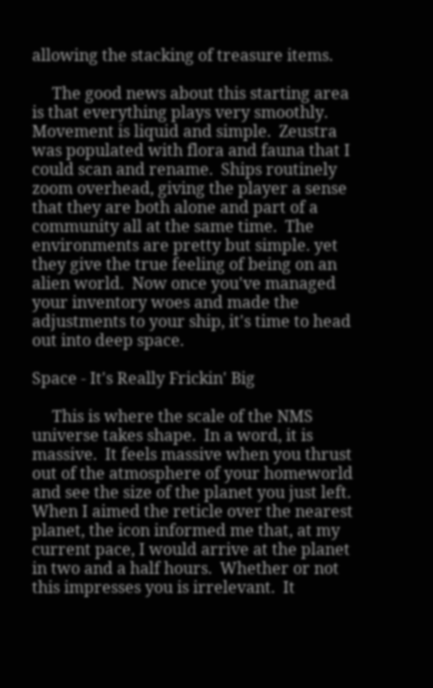allowing the stacking of treasure items.

     The good news about this starting area is that everything plays very smoothly.  Movement is liquid and simple.  Zeustra was populated with flora and fauna that I could scan and rename.  Ships routinely zoom overhead, giving the player a sense that they are both alone and part of a community all at the same time.  The environments are pretty but simple. yet they give the true feeling of being on an alien world.  Now once you've managed your inventory woes and made the adjustments to your ship, it's time to head out into deep space.

Space - It's Really Frickin' Big

     This is where the scale of the NMS universe takes shape.  In a word, it is massive.  It feels massive when you thrust out of the atmosphere of your homeworld and see the size of the planet you just left.  When I aimed the reticle over the nearest planet, the icon informed me that, at my current pace, I would arrive at the planet in two and a half hours.  Whether or not this impresses you is irrelevant.  It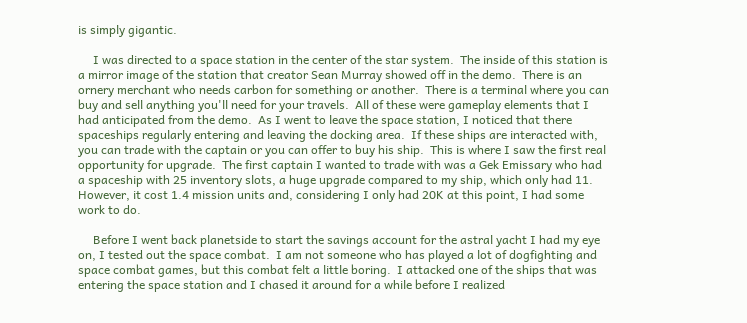is simply gigantic.

     I was directed to a space station in the center of the star system.  The inside of this station is a mirror image of the station that creator Sean Murray showed off in the demo.  There is an ornery merchant who needs carbon for something or another.  There is a terminal where you can buy and sell anything you'll need for your travels.  All of these were gameplay elements that I had anticipated from the demo.  As I went to leave the space station, I noticed that there spaceships regularly entering and leaving the docking area.  If these ships are interacted with, you can trade with the captain or you can offer to buy his ship.  This is where I saw the first real opportunity for upgrade.  The first captain I wanted to trade with was a Gek Emissary who had a spaceship with 25 inventory slots, a huge upgrade compared to my ship, which only had 11.  However, it cost 1.4 mission units and, considering I only had 20K at this point, I had some work to do.

     Before I went back planetside to start the savings account for the astral yacht I had my eye on, I tested out the space combat.  I am not someone who has played a lot of dogfighting and space combat games, but this combat felt a little boring.  I attacked one of the ships that was entering the space station and I chased it around for a while before I realized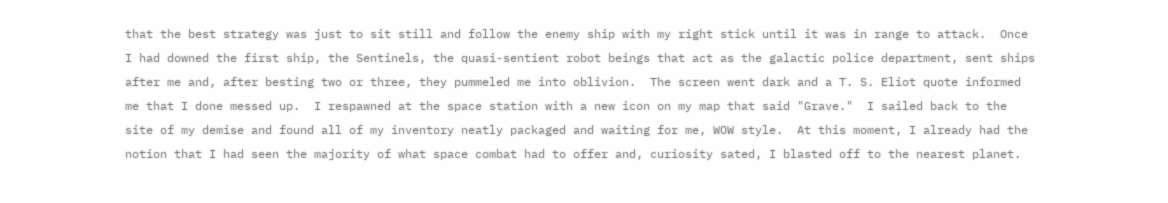that the best strategy was just to sit still and follow the enemy ship with my right stick until it was in range to attack.  Once I had downed the first ship, the Sentinels, the quasi-sentient robot beings that act as the galactic police department, sent ships after me and, after besting two or three, they pummeled me into oblivion.  The screen went dark and a T. S. Eliot quote informed me that I done messed up.  I respawned at the space station with a new icon on my map that said "Grave."  I sailed back to the site of my demise and found all of my inventory neatly packaged and waiting for me, WOW style.  At this moment, I already had the notion that I had seen the majority of what space combat had to offer and, curiosity sated, I blasted off to the nearest planet.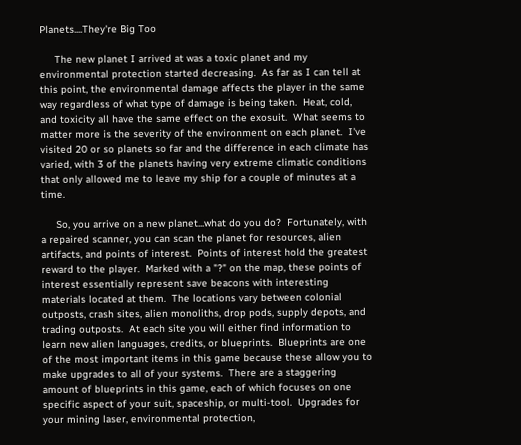Planets....They're Big Too

     The new planet I arrived at was a toxic planet and my environmental protection started decreasing.  As far as I can tell at this point, the environmental damage affects the player in the same way regardless of what type of damage is being taken.  Heat, cold, and toxicity all have the same effect on the exosuit.  What seems to matter more is the severity of the environment on each planet.  I've visited 20 or so planets so far and the difference in each climate has varied, with 3 of the planets having very extreme climatic conditions that only allowed me to leave my ship for a couple of minutes at a time.

     So, you arrive on a new planet...what do you do?  Fortunately, with a repaired scanner, you can scan the planet for resources, alien artifacts, and points of interest.  Points of interest hold the greatest reward to the player.  Marked with a "?" on the map, these points of interest essentially represent save beacons with interesting materials located at them.  The locations vary between colonial outposts, crash sites, alien monoliths, drop pods, supply depots, and trading outposts.  At each site you will either find information to learn new alien languages, credits, or blueprints.  Blueprints are one of the most important items in this game because these allow you to make upgrades to all of your systems.  There are a staggering amount of blueprints in this game, each of which focuses on one specific aspect of your suit, spaceship, or multi-tool.  Upgrades for your mining laser, environmental protection,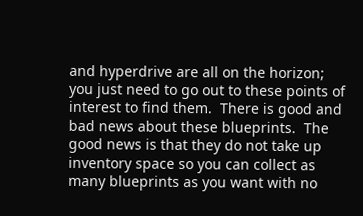and hyperdrive are all on the horizon; you just need to go out to these points of interest to find them.  There is good and bad news about these blueprints.  The good news is that they do not take up inventory space so you can collect as many blueprints as you want with no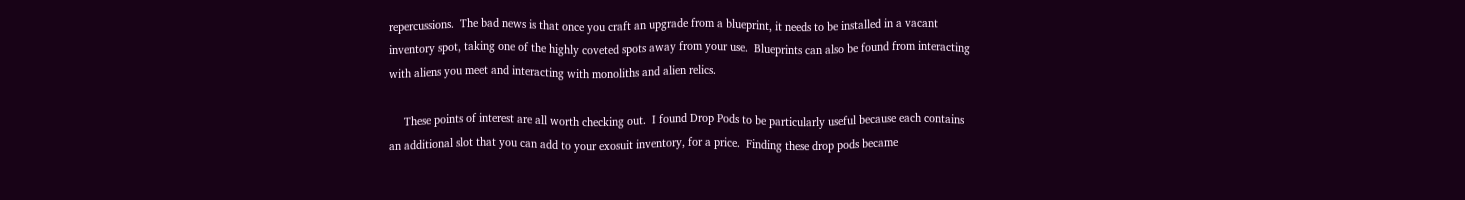repercussions.  The bad news is that once you craft an upgrade from a blueprint, it needs to be installed in a vacant inventory spot, taking one of the highly coveted spots away from your use.  Blueprints can also be found from interacting with aliens you meet and interacting with monoliths and alien relics.

     These points of interest are all worth checking out.  I found Drop Pods to be particularly useful because each contains an additional slot that you can add to your exosuit inventory, for a price.  Finding these drop pods became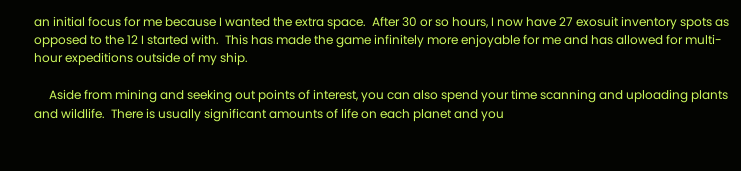an initial focus for me because I wanted the extra space.  After 30 or so hours, I now have 27 exosuit inventory spots as opposed to the 12 I started with.  This has made the game infinitely more enjoyable for me and has allowed for multi-hour expeditions outside of my ship.

     Aside from mining and seeking out points of interest, you can also spend your time scanning and uploading plants and wildlife.  There is usually significant amounts of life on each planet and you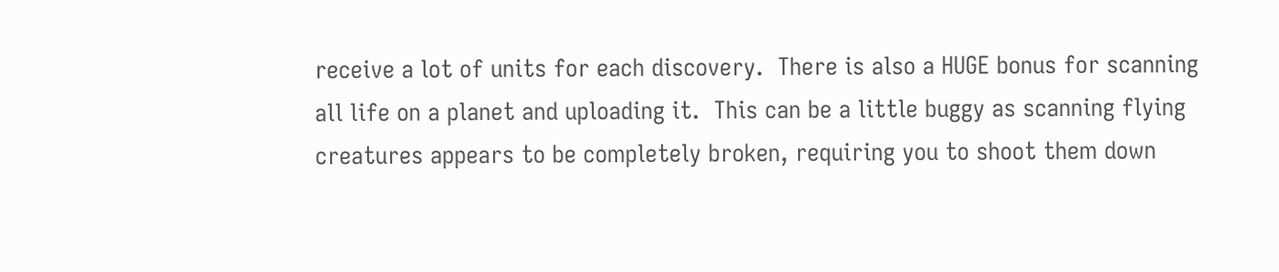receive a lot of units for each discovery.  There is also a HUGE bonus for scanning all life on a planet and uploading it.  This can be a little buggy as scanning flying creatures appears to be completely broken, requiring you to shoot them down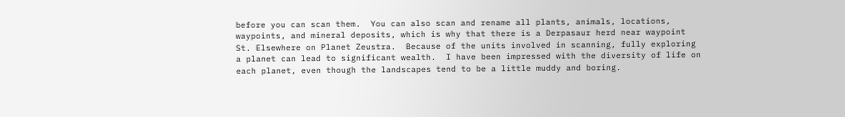before you can scan them.  You can also scan and rename all plants, animals, locations, waypoints, and mineral deposits, which is why that there is a Derpasaur herd near waypoint St. Elsewhere on Planet Zeustra.  Because of the units involved in scanning, fully exploring a planet can lead to significant wealth.  I have been impressed with the diversity of life on each planet, even though the landscapes tend to be a little muddy and boring.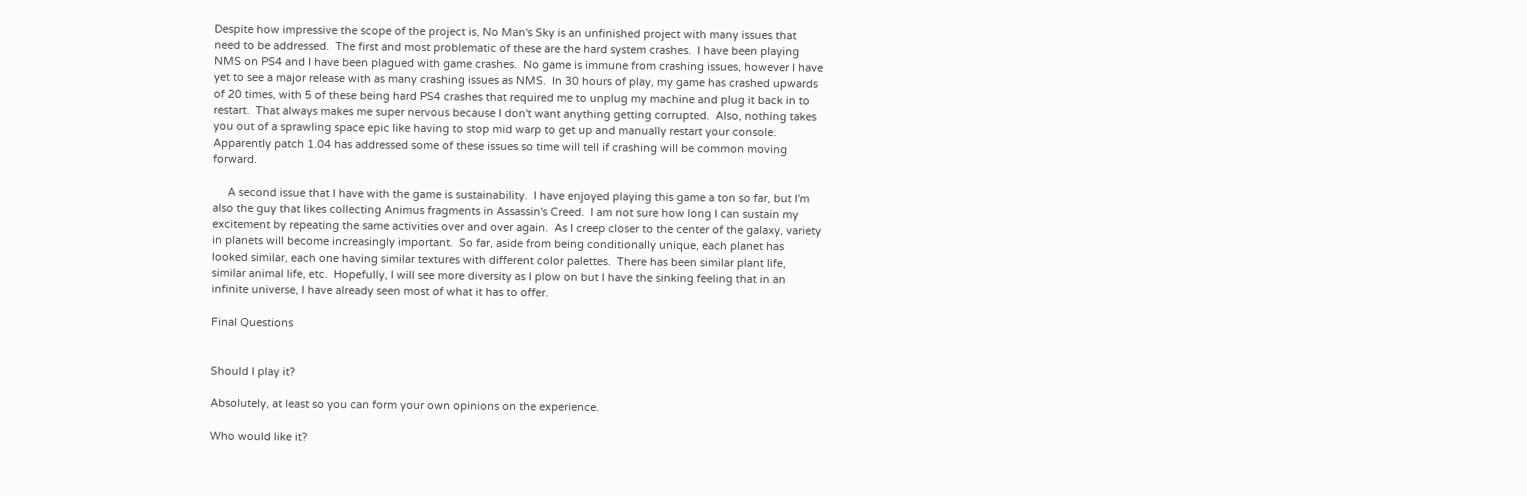Despite how impressive the scope of the project is, No Man's Sky is an unfinished project with many issues that need to be addressed.  The first and most problematic of these are the hard system crashes.  I have been playing NMS on PS4 and I have been plagued with game crashes.  No game is immune from crashing issues, however I have yet to see a major release with as many crashing issues as NMS.  In 30 hours of play, my game has crashed upwards of 20 times, with 5 of these being hard PS4 crashes that required me to unplug my machine and plug it back in to restart.  That always makes me super nervous because I don't want anything getting corrupted.  Also, nothing takes you out of a sprawling space epic like having to stop mid warp to get up and manually restart your console.  Apparently patch 1.04 has addressed some of these issues so time will tell if crashing will be common moving forward.

     A second issue that I have with the game is sustainability.  I have enjoyed playing this game a ton so far, but I'm also the guy that likes collecting Animus fragments in Assassin's Creed.  I am not sure how long I can sustain my excitement by repeating the same activities over and over again.  As I creep closer to the center of the galaxy, variety in planets will become increasingly important.  So far, aside from being conditionally unique, each planet has looked similar, each one having similar textures with different color palettes.  There has been similar plant life, similar animal life, etc.  Hopefully, I will see more diversity as I plow on but I have the sinking feeling that in an infinite universe, I have already seen most of what it has to offer.

Final Questions


Should I play it?

Absolutely, at least so you can form your own opinions on the experience.

Who would like it?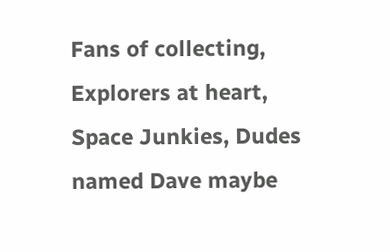Fans of collecting, Explorers at heart, Space Junkies, Dudes named Dave maybe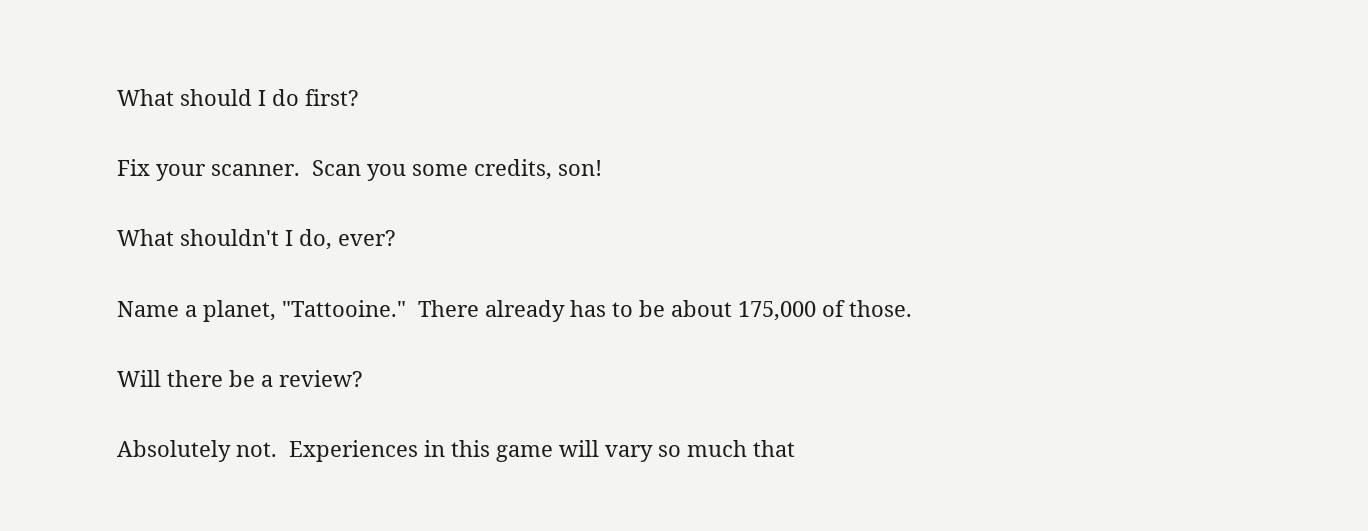What should I do first?

Fix your scanner.  Scan you some credits, son!

What shouldn't I do, ever?

Name a planet, "Tattooine."  There already has to be about 175,000 of those.

Will there be a review?

Absolutely not.  Experiences in this game will vary so much that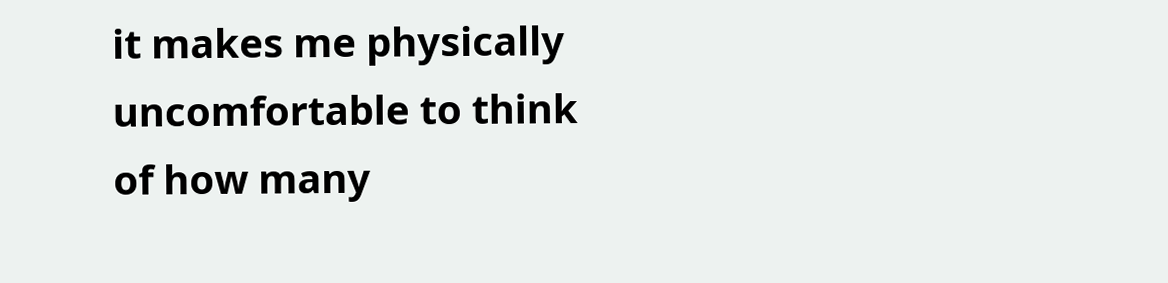it makes me physically uncomfortable to think of how many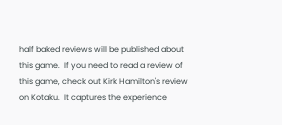half baked reviews will be published about this game.  If you need to read a review of this game, check out Kirk Hamilton's review on Kotaku.  It captures the experience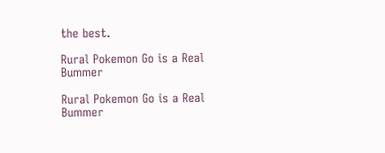the best.

Rural Pokemon Go is a Real Bummer

Rural Pokemon Go is a Real Bummer